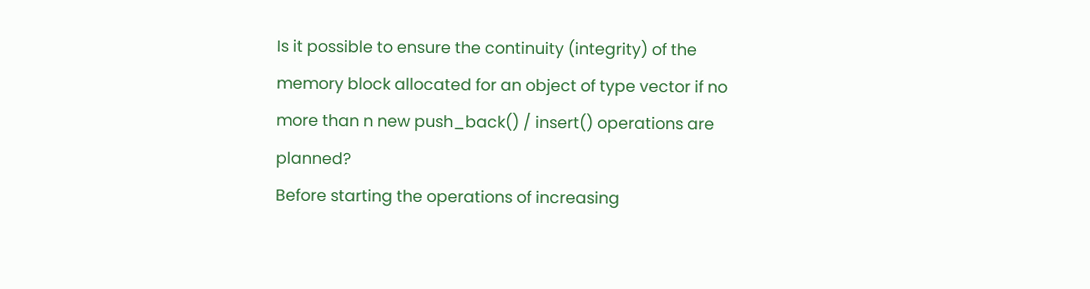Is it possible to ensure the continuity (integrity) of the memory block allocated for an object of type vector if no more than n new push_back() / insert() operations are planned?
Before starting the operations of increasing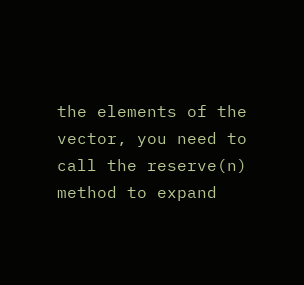the elements of the vector, you need to call the reserve(n) method to expand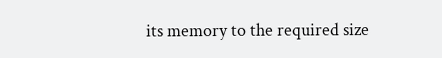its memory to the required size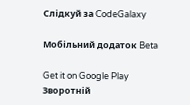Слідкуй за CodeGalaxy

Мобільний додаток Beta

Get it on Google Play
Зворотній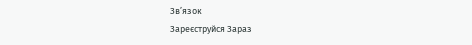Зв’язок
Зареєструйся Зараз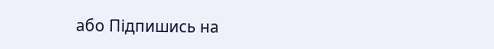або Підпишись на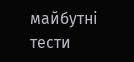майбутні тести